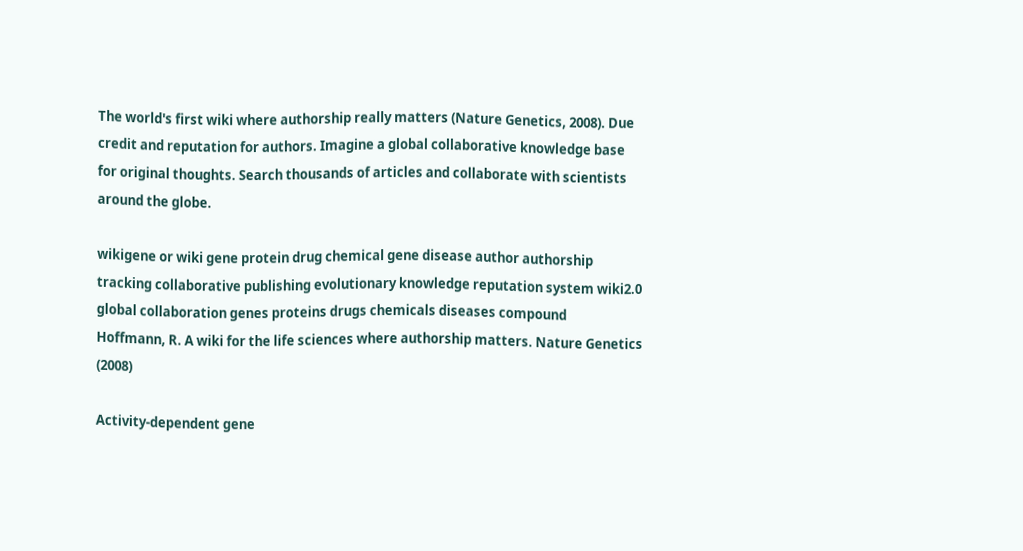The world's first wiki where authorship really matters (Nature Genetics, 2008). Due credit and reputation for authors. Imagine a global collaborative knowledge base for original thoughts. Search thousands of articles and collaborate with scientists around the globe.

wikigene or wiki gene protein drug chemical gene disease author authorship tracking collaborative publishing evolutionary knowledge reputation system wiki2.0 global collaboration genes proteins drugs chemicals diseases compound
Hoffmann, R. A wiki for the life sciences where authorship matters. Nature Genetics (2008)

Activity-dependent gene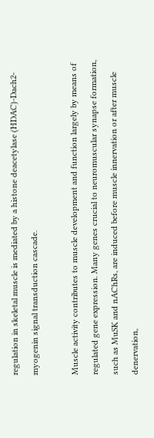regulation in skeletal muscle is mediated by a histone deacetylase (HDAC)-Dach2-myogenin signal transduction cascade.

Muscle activity contributes to muscle development and function largely by means of regulated gene expression. Many genes crucial to neuromuscular synapse formation, such as MuSK and nAChRs, are induced before muscle innervation or after muscle denervation,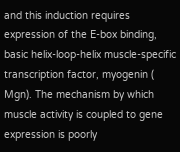and this induction requires expression of the E-box binding, basic helix-loop-helix muscle-specific transcription factor, myogenin ( Mgn). The mechanism by which muscle activity is coupled to gene expression is poorly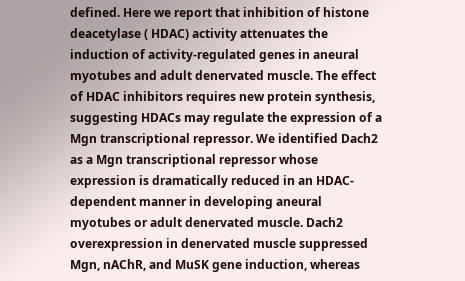defined. Here we report that inhibition of histone deacetylase ( HDAC) activity attenuates the induction of activity-regulated genes in aneural myotubes and adult denervated muscle. The effect of HDAC inhibitors requires new protein synthesis, suggesting HDACs may regulate the expression of a Mgn transcriptional repressor. We identified Dach2 as a Mgn transcriptional repressor whose expression is dramatically reduced in an HDAC-dependent manner in developing aneural myotubes or adult denervated muscle. Dach2 overexpression in denervated muscle suppressed Mgn, nAChR, and MuSK gene induction, whereas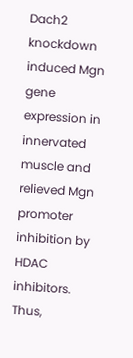Dach2 knockdown induced Mgn gene expression in innervated muscle and relieved Mgn promoter inhibition by HDAC inhibitors. Thus,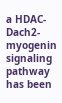a HDAC-Dach2-myogenin signaling pathway has been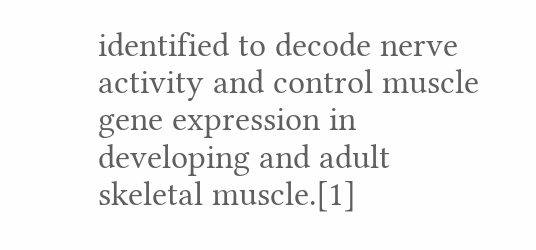identified to decode nerve activity and control muscle gene expression in developing and adult skeletal muscle.[1]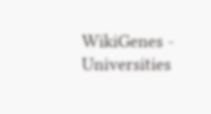WikiGenes - Universities